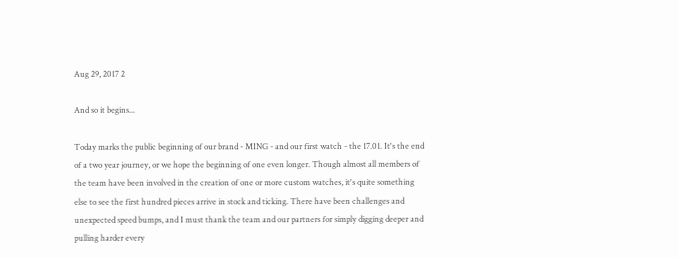Aug 29, 2017 2

And so it begins...

Today marks the public beginning of our brand - MING - and our first watch - the 17.01. It's the end of a two year journey, or we hope the beginning of one even longer. Though almost all members of the team have been involved in the creation of one or more custom watches, it's quite something else to see the first hundred pieces arrive in stock and ticking. There have been challenges and unexpected speed bumps, and I must thank the team and our partners for simply digging deeper and pulling harder every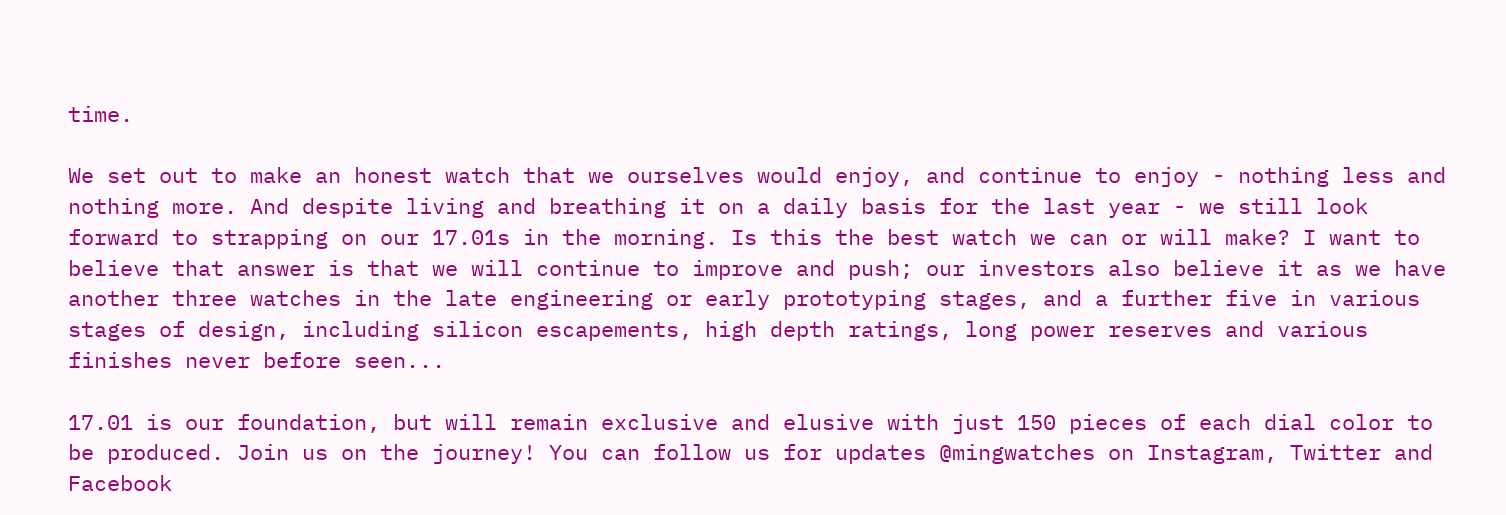time.

We set out to make an honest watch that we ourselves would enjoy, and continue to enjoy - nothing less and nothing more. And despite living and breathing it on a daily basis for the last year - we still look forward to strapping on our 17.01s in the morning. Is this the best watch we can or will make? I want to believe that answer is that we will continue to improve and push; our investors also believe it as we have another three watches in the late engineering or early prototyping stages, and a further five in various stages of design, including silicon escapements, high depth ratings, long power reserves and various finishes never before seen...

17.01 is our foundation, but will remain exclusive and elusive with just 150 pieces of each dial color to be produced. Join us on the journey! You can follow us for updates @mingwatches on Instagram, Twitter and Facebook